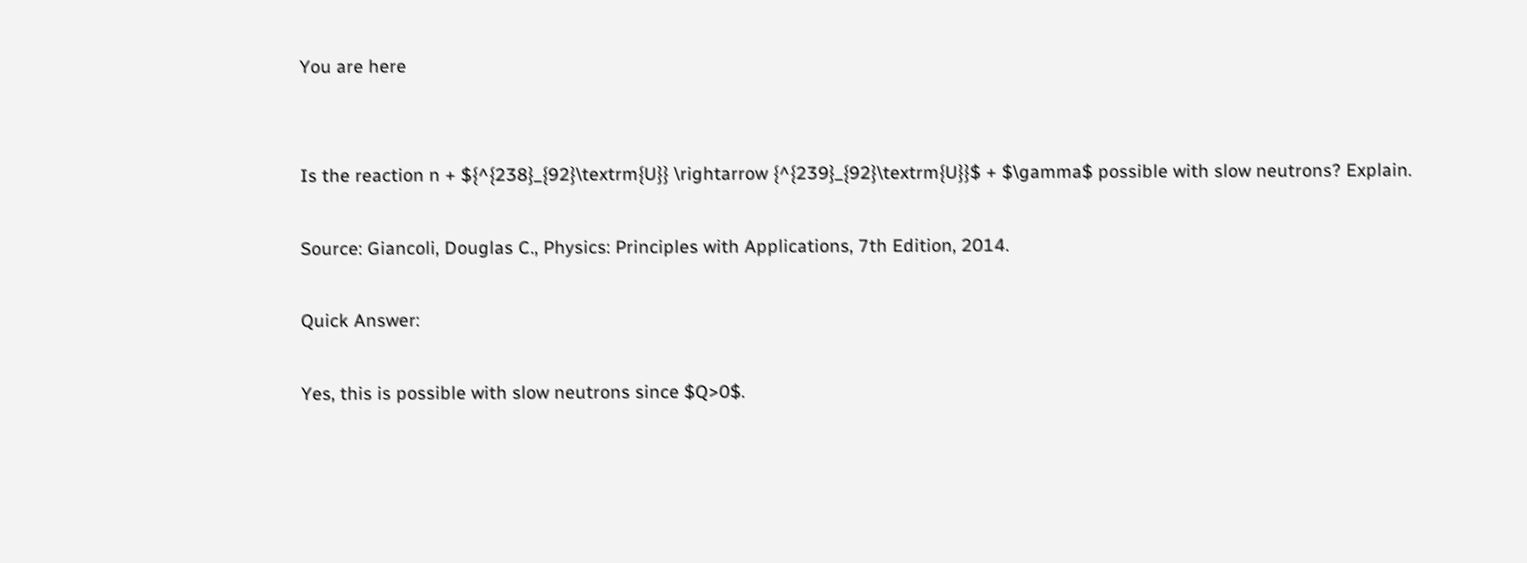You are here


Is the reaction n + ${^{238}_{92}\textrm{U}} \rightarrow {^{239}_{92}\textrm{U}}$ + $\gamma$ possible with slow neutrons? Explain.

Source: Giancoli, Douglas C., Physics: Principles with Applications, 7th Edition, 2014.

Quick Answer:

Yes, this is possible with slow neutrons since $Q>0$.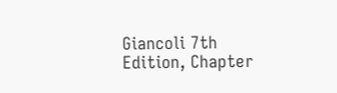Giancoli 7th Edition, Chapter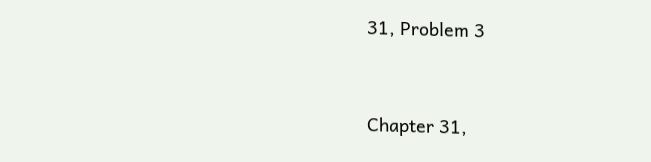31, Problem 3


Chapter 31,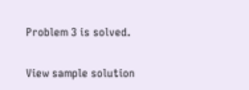Problem 3 is solved.

View sample solution